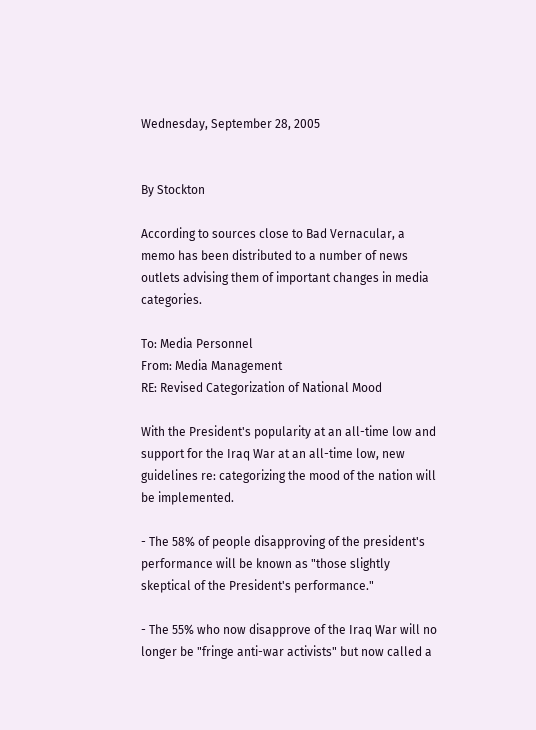Wednesday, September 28, 2005


By Stockton

According to sources close to Bad Vernacular, a memo has been distributed to a number of news outlets advising them of important changes in media categories.

To: Media Personnel
From: Media Management
RE: Revised Categorization of National Mood

With the President's popularity at an all-time low and support for the Iraq War at an all-time low, new guidelines re: categorizing the mood of the nation will be implemented.

- The 58% of people disapproving of the president's performance will be known as "those slightly skeptical of the President's performance."

- The 55% who now disapprove of the Iraq War will no longer be "fringe anti-war activists" but now called a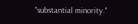"substantial minority."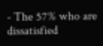- The 57% who are dissatisfied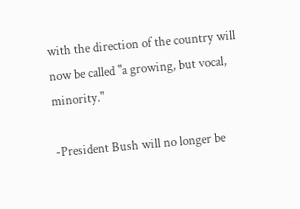with the direction of the country will now be called "a growing, but vocal, minority."

-President Bush will no longer be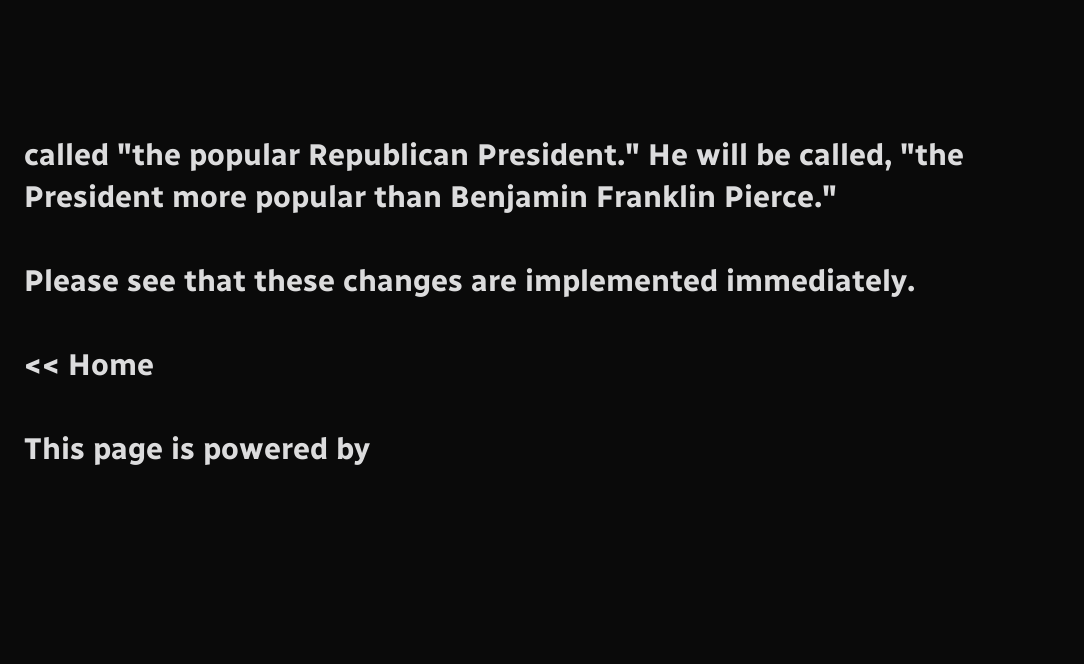called "the popular Republican President." He will be called, "the President more popular than Benjamin Franklin Pierce."

Please see that these changes are implemented immediately.

<< Home

This page is powered by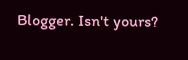Blogger. Isn't yours?